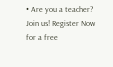• Are you a teacher? Join us! Register Now for a free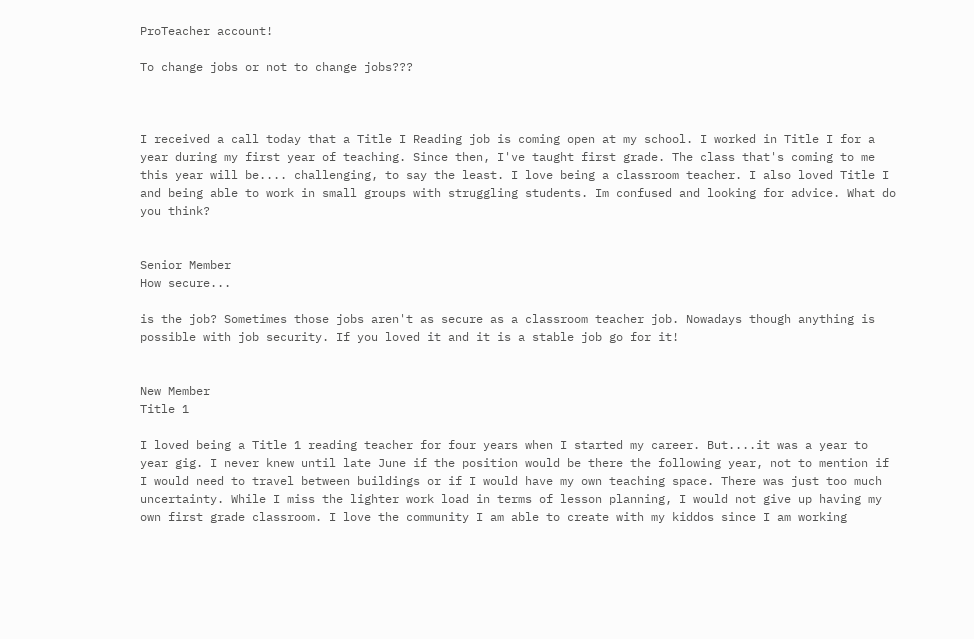ProTeacher account!

To change jobs or not to change jobs???



I received a call today that a Title I Reading job is coming open at my school. I worked in Title I for a year during my first year of teaching. Since then, I've taught first grade. The class that's coming to me this year will be.... challenging, to say the least. I love being a classroom teacher. I also loved Title I and being able to work in small groups with struggling students. Im confused and looking for advice. What do you think?


Senior Member
How secure...

is the job? Sometimes those jobs aren't as secure as a classroom teacher job. Nowadays though anything is possible with job security. If you loved it and it is a stable job go for it!


New Member
Title 1

I loved being a Title 1 reading teacher for four years when I started my career. But....it was a year to year gig. I never knew until late June if the position would be there the following year, not to mention if I would need to travel between buildings or if I would have my own teaching space. There was just too much uncertainty. While I miss the lighter work load in terms of lesson planning, I would not give up having my own first grade classroom. I love the community I am able to create with my kiddos since I am working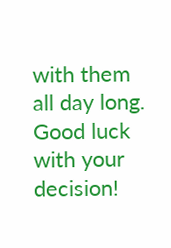with them all day long. Good luck with your decision!